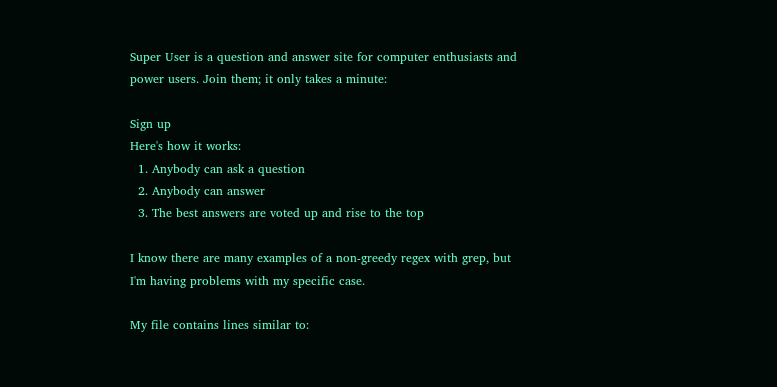Super User is a question and answer site for computer enthusiasts and power users. Join them; it only takes a minute:

Sign up
Here's how it works:
  1. Anybody can ask a question
  2. Anybody can answer
  3. The best answers are voted up and rise to the top

I know there are many examples of a non-greedy regex with grep, but I'm having problems with my specific case.

My file contains lines similar to: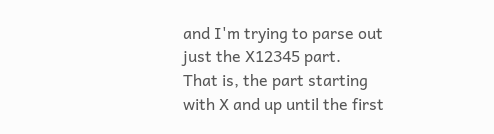and I'm trying to parse out just the X12345 part.
That is, the part starting with X and up until the first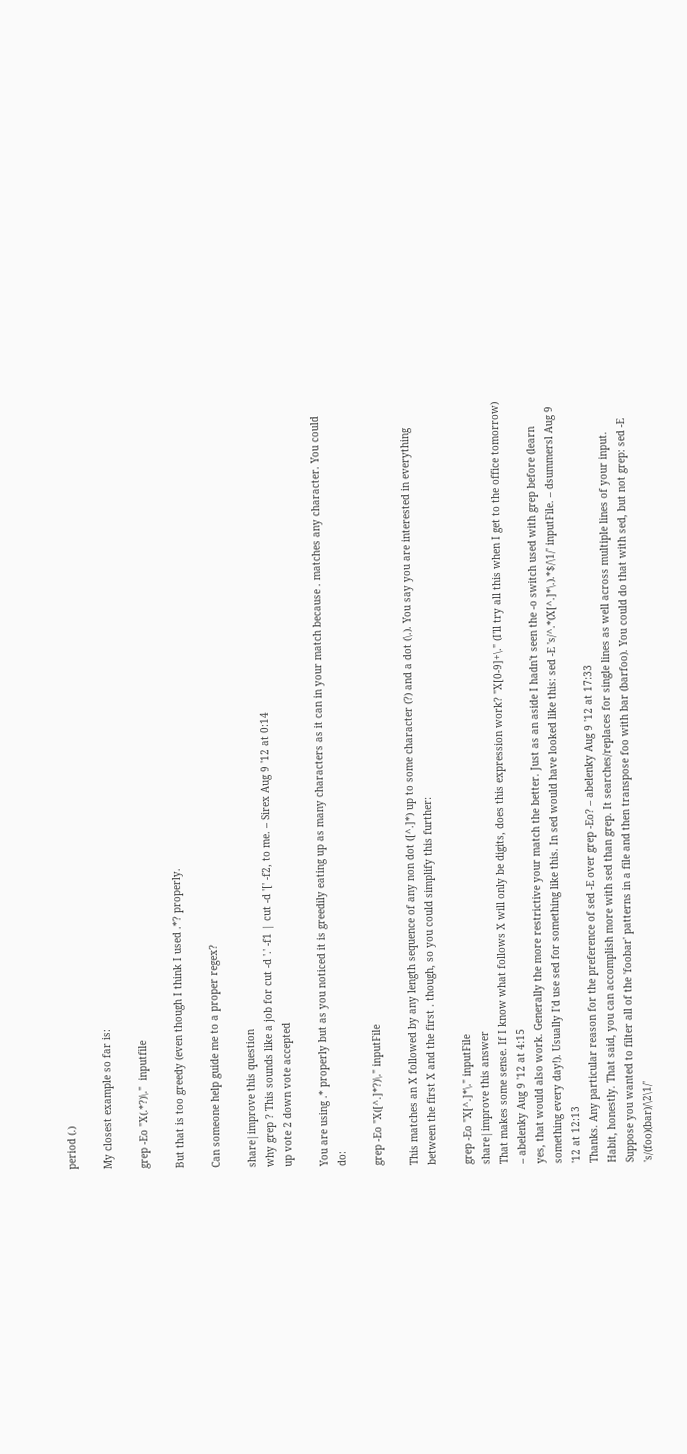period (.)

My closest example so far is:

grep -Eo "X(.*?)\."  inputfile

But that is too greedy (even though I think I used .*? properly.

Can someone help guide me to a proper regex?

share|improve this question
why grep ? This sounds like a job for cut -d '.' -f1 | cut -d '[' -f2, to me. – Sirex Aug 9 '12 at 0:14
up vote 2 down vote accepted

You are using .* properly but as you noticed it is greedily eating up as many characters as it can in your match because . matches any character. You could do:

grep -Eo "X([^.]*?)\." inputFile

This matches an X followed by any length sequence of any non dot ([^.]*) up to some character (?) and a dot (\.). You say you are interested in everything between the first X and the first . though, so you could simplify this further:

grep -Eo "X[^.]*\." inputFile
share|improve this answer
That makes some sense. If I know what follows X will only be digits, does this expression work? "X[0-9]+\." (I'll try all this when I get to the office tomorrow) – abelenky Aug 9 '12 at 4:15
yes, that would also work. Generally the more restrictive your match the better. Just as an aside I hadn't seen the -o switch used with grep before (learn something every day!). Usually I'd use sed for something like this. In sed would have looked like this: sed -E 's/^.*(X[^.]*\.).*$/\1/' inputFile. – dsummersl Aug 9 '12 at 12:13
Thanks. Any particular reason for the preference of sed -E over grep -Eo? – abelenky Aug 9 '12 at 17:33
Habit, honestly. That said, you can accomplish more with sed than grep. It searches/replaces for single lines as well across multiple lines of your input. Suppose you wanted to filter all of the 'foobar' patterns in a file and then transpose foo with bar (barfoo). You could do that with sed, but not grep: sed -E 's/(foo)(bar)/\2\1/'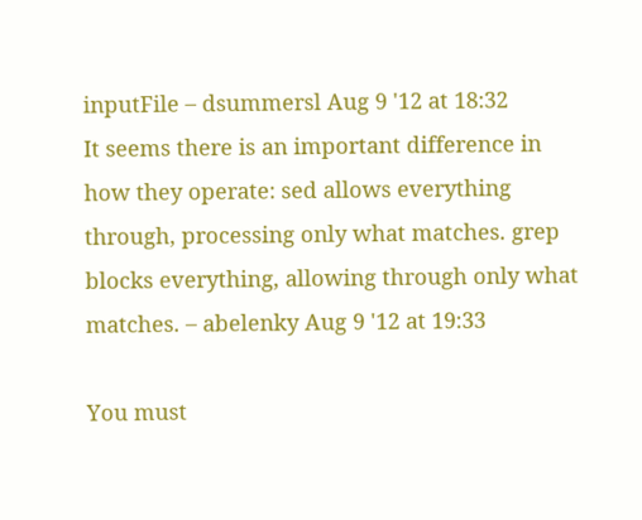inputFile – dsummersl Aug 9 '12 at 18:32
It seems there is an important difference in how they operate: sed allows everything through, processing only what matches. grep blocks everything, allowing through only what matches. – abelenky Aug 9 '12 at 19:33

You must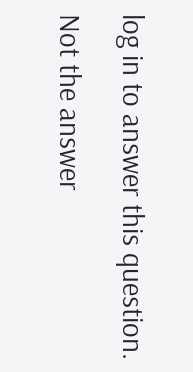log in to answer this question.

Not the answer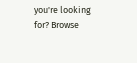you're looking for? Browse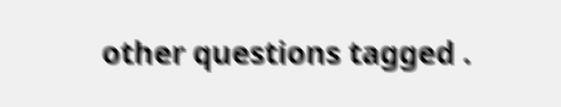other questions tagged .